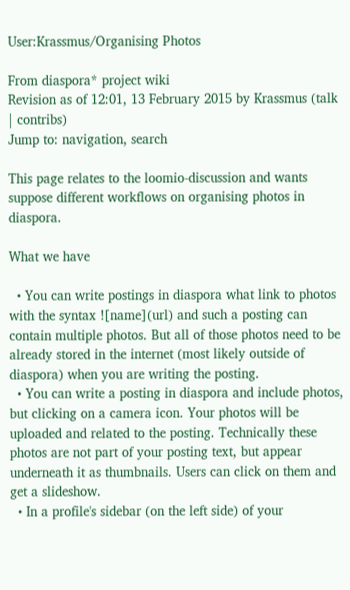User:Krassmus/Organising Photos

From diaspora* project wiki
Revision as of 12:01, 13 February 2015 by Krassmus (talk | contribs)
Jump to: navigation, search

This page relates to the loomio-discussion and wants suppose different workflows on organising photos in diaspora.

What we have

  • You can write postings in diaspora what link to photos with the syntax ![name](url) and such a posting can contain multiple photos. But all of those photos need to be already stored in the internet (most likely outside of diaspora) when you are writing the posting.
  • You can write a posting in diaspora and include photos, but clicking on a camera icon. Your photos will be uploaded and related to the posting. Technically these photos are not part of your posting text, but appear underneath it as thumbnails. Users can click on them and get a slideshow.
  • In a profile's sidebar (on the left side) of your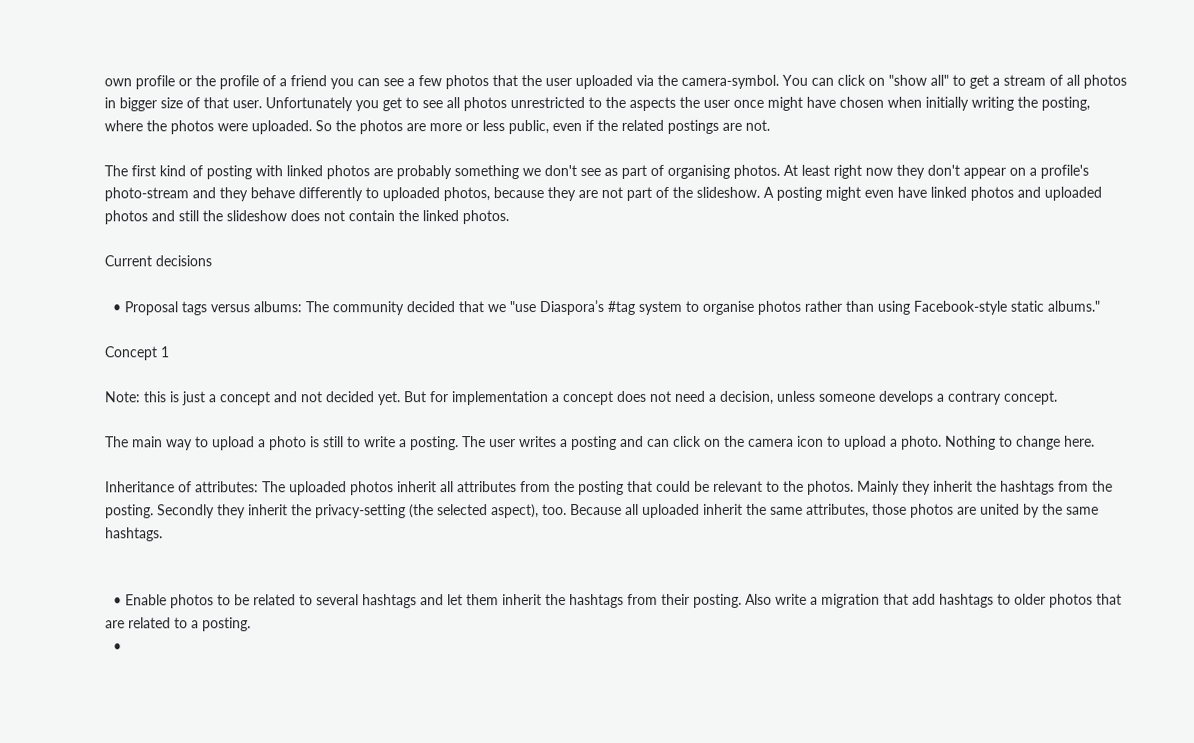own profile or the profile of a friend you can see a few photos that the user uploaded via the camera-symbol. You can click on "show all" to get a stream of all photos in bigger size of that user. Unfortunately you get to see all photos unrestricted to the aspects the user once might have chosen when initially writing the posting, where the photos were uploaded. So the photos are more or less public, even if the related postings are not.

The first kind of posting with linked photos are probably something we don't see as part of organising photos. At least right now they don't appear on a profile's photo-stream and they behave differently to uploaded photos, because they are not part of the slideshow. A posting might even have linked photos and uploaded photos and still the slideshow does not contain the linked photos.

Current decisions

  • Proposal tags versus albums: The community decided that we "use Diaspora’s #tag system to organise photos rather than using Facebook-style static albums."

Concept 1

Note: this is just a concept and not decided yet. But for implementation a concept does not need a decision, unless someone develops a contrary concept.

The main way to upload a photo is still to write a posting. The user writes a posting and can click on the camera icon to upload a photo. Nothing to change here.

Inheritance of attributes: The uploaded photos inherit all attributes from the posting that could be relevant to the photos. Mainly they inherit the hashtags from the posting. Secondly they inherit the privacy-setting (the selected aspect), too. Because all uploaded inherit the same attributes, those photos are united by the same hashtags.


  • Enable photos to be related to several hashtags and let them inherit the hashtags from their posting. Also write a migration that add hashtags to older photos that are related to a posting.
  •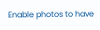Enable photos to have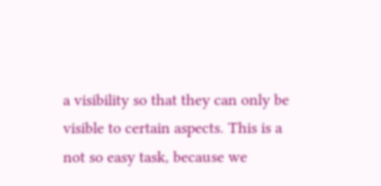a visibility so that they can only be visible to certain aspects. This is a not so easy task, because we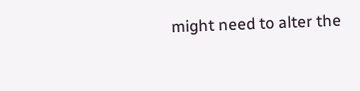might need to alter the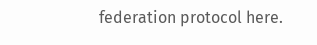federation protocol here.